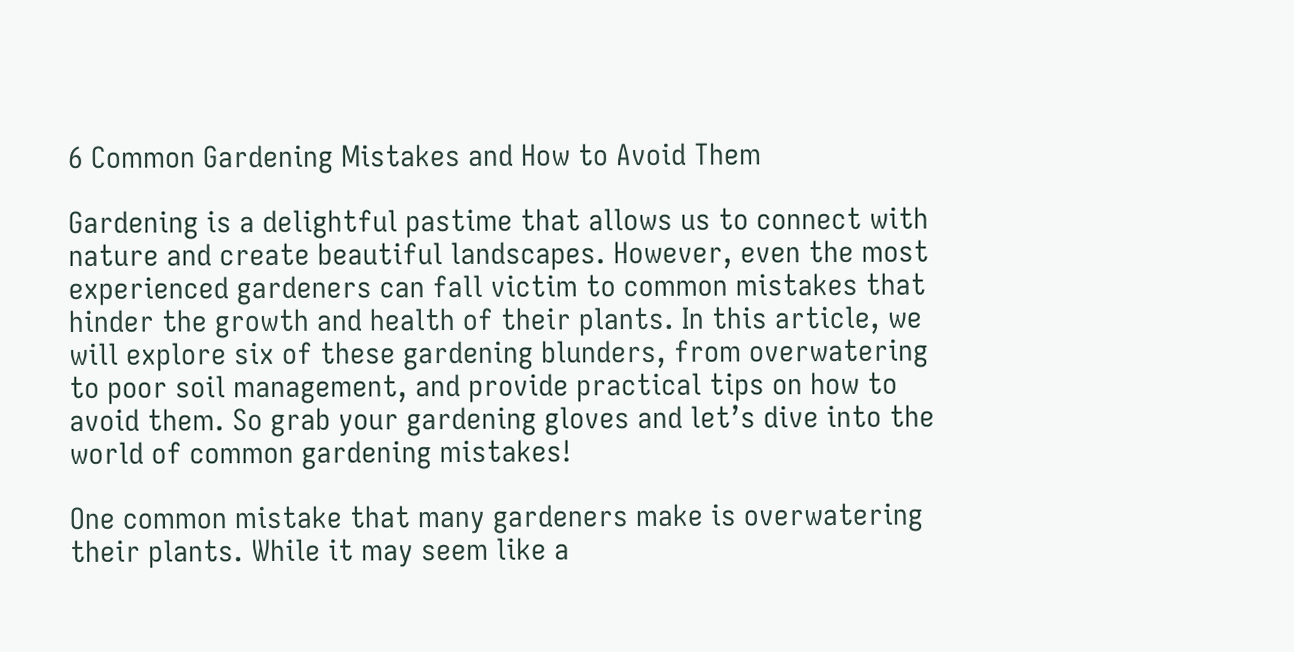6 Common Gardening Mistakes and How to Avoid Them

Gardening is a delightful pastime that allows us to connect with nature and create beautiful landscapes. However, even the most experienced gardeners can fall victim to common mistakes that hinder the growth and health of their plants. In this article, we will explore six of these gardening blunders, from overwatering to poor soil management, and provide practical tips on how to avoid them. So grab your gardening gloves and let’s dive into the world of common gardening mistakes!

One common mistake that many gardeners make is overwatering their plants. While it may seem like a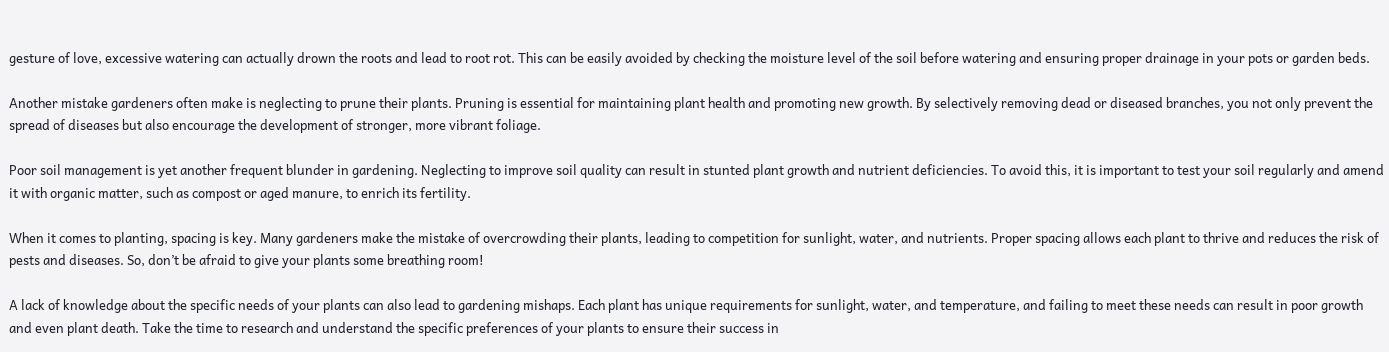gesture of love, excessive watering can actually drown the roots and lead to root rot. This can be easily avoided by checking the moisture level of the soil before watering and ensuring proper drainage in your pots or garden beds.

Another mistake gardeners often make is neglecting to prune their plants. Pruning is essential for maintaining plant health and promoting new growth. By selectively removing dead or diseased branches, you not only prevent the spread of diseases but also encourage the development of stronger, more vibrant foliage.

Poor soil management is yet another frequent blunder in gardening. Neglecting to improve soil quality can result in stunted plant growth and nutrient deficiencies. To avoid this, it is important to test your soil regularly and amend it with organic matter, such as compost or aged manure, to enrich its fertility.

When it comes to planting, spacing is key. Many gardeners make the mistake of overcrowding their plants, leading to competition for sunlight, water, and nutrients. Proper spacing allows each plant to thrive and reduces the risk of pests and diseases. So, don’t be afraid to give your plants some breathing room!

A lack of knowledge about the specific needs of your plants can also lead to gardening mishaps. Each plant has unique requirements for sunlight, water, and temperature, and failing to meet these needs can result in poor growth and even plant death. Take the time to research and understand the specific preferences of your plants to ensure their success in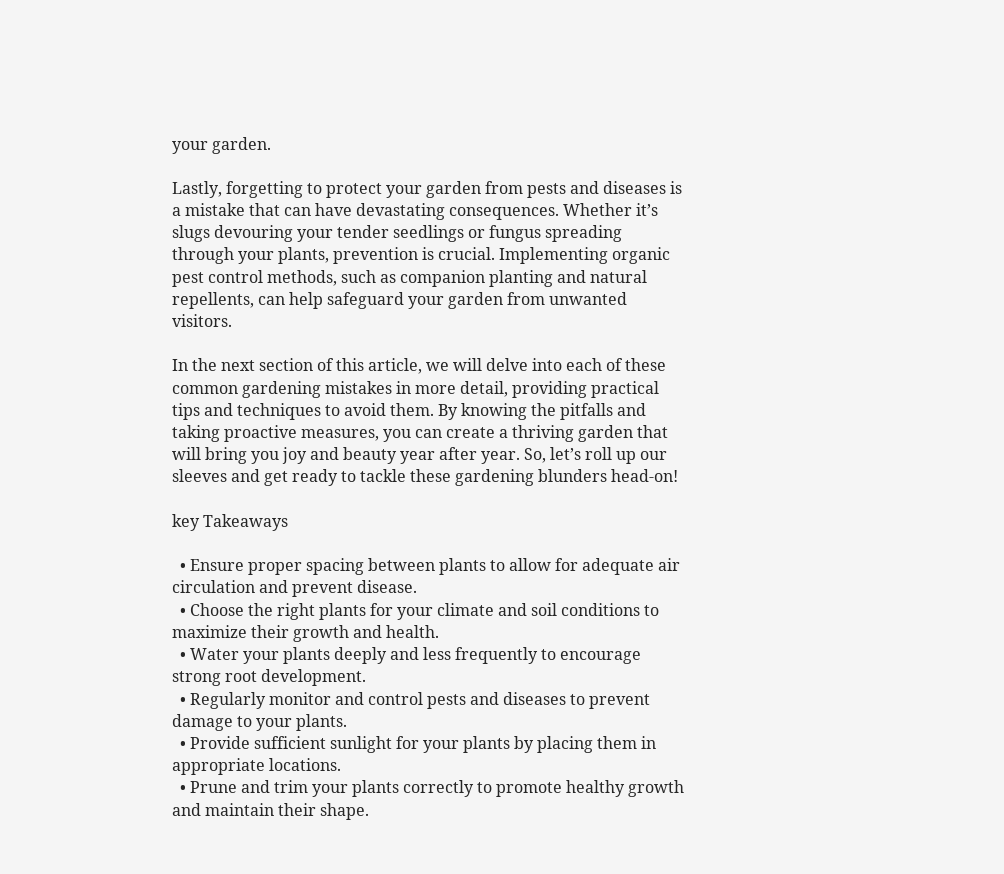your garden.

Lastly, forgetting to protect your garden from pests and diseases is a mistake that can have devastating consequences. Whether it’s slugs devouring your tender seedlings or fungus spreading through your plants, prevention is crucial. Implementing organic pest control methods, such as companion planting and natural repellents, can help safeguard your garden from unwanted visitors.

In the next section of this article, we will delve into each of these common gardening mistakes in more detail, providing practical tips and techniques to avoid them. By knowing the pitfalls and taking proactive measures, you can create a thriving garden that will bring you joy and beauty year after year. So, let’s roll up our sleeves and get ready to tackle these gardening blunders head-on!

key Takeaways

  • Ensure proper spacing between plants to allow for adequate air circulation and prevent disease.
  • Choose the right plants for your climate and soil conditions to maximize their growth and health.
  • Water your plants deeply and less frequently to encourage strong root development.
  • Regularly monitor and control pests and diseases to prevent damage to your plants.
  • Provide sufficient sunlight for your plants by placing them in appropriate locations.
  • Prune and trim your plants correctly to promote healthy growth and maintain their shape.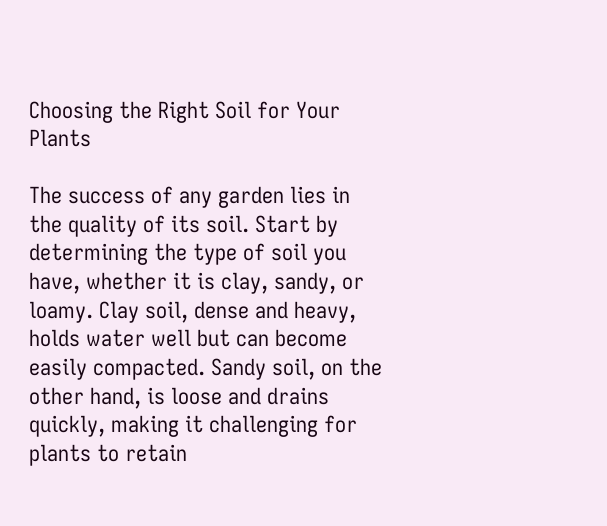Choosing the Right Soil for Your Plants

The success of any garden lies in the quality of its soil. Start by determining the type of soil you have, whether it is clay, sandy, or loamy. Clay soil, dense and heavy, holds water well but can become easily compacted. Sandy soil, on the other hand, is loose and drains quickly, making it challenging for plants to retain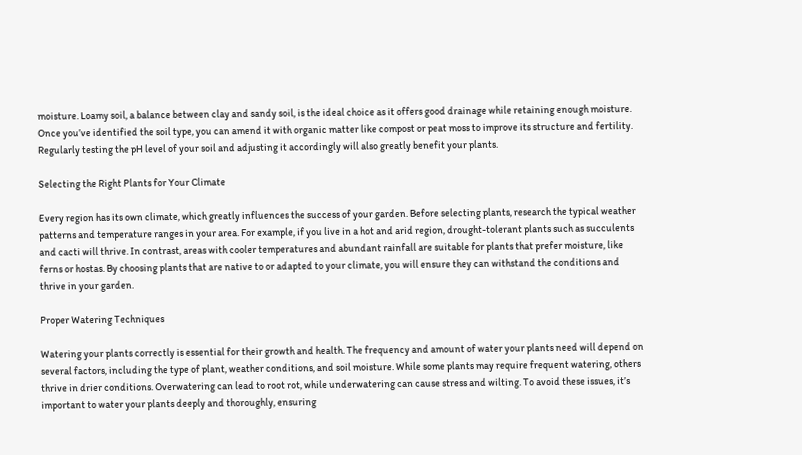moisture. Loamy soil, a balance between clay and sandy soil, is the ideal choice as it offers good drainage while retaining enough moisture. Once you’ve identified the soil type, you can amend it with organic matter like compost or peat moss to improve its structure and fertility. Regularly testing the pH level of your soil and adjusting it accordingly will also greatly benefit your plants.

Selecting the Right Plants for Your Climate

Every region has its own climate, which greatly influences the success of your garden. Before selecting plants, research the typical weather patterns and temperature ranges in your area. For example, if you live in a hot and arid region, drought-tolerant plants such as succulents and cacti will thrive. In contrast, areas with cooler temperatures and abundant rainfall are suitable for plants that prefer moisture, like ferns or hostas. By choosing plants that are native to or adapted to your climate, you will ensure they can withstand the conditions and thrive in your garden.

Proper Watering Techniques

Watering your plants correctly is essential for their growth and health. The frequency and amount of water your plants need will depend on several factors, including the type of plant, weather conditions, and soil moisture. While some plants may require frequent watering, others thrive in drier conditions. Overwatering can lead to root rot, while underwatering can cause stress and wilting. To avoid these issues, it’s important to water your plants deeply and thoroughly, ensuring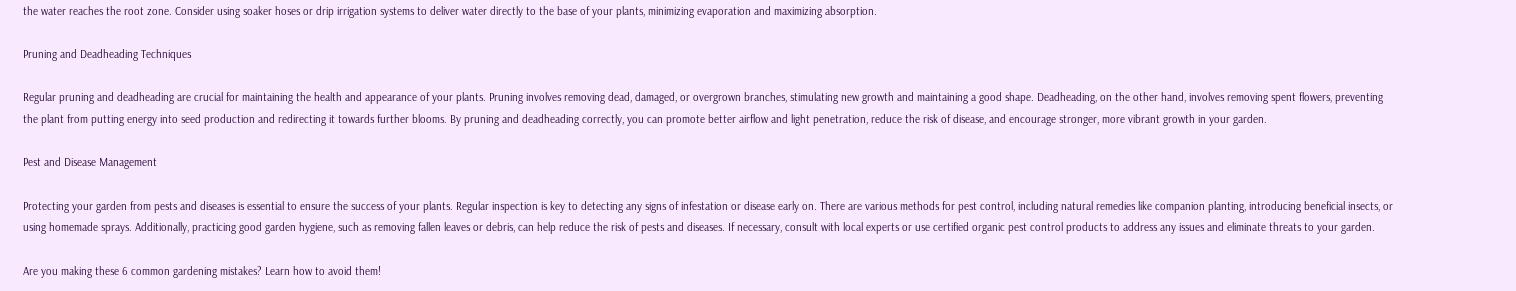the water reaches the root zone. Consider using soaker hoses or drip irrigation systems to deliver water directly to the base of your plants, minimizing evaporation and maximizing absorption.

Pruning and Deadheading Techniques

Regular pruning and deadheading are crucial for maintaining the health and appearance of your plants. Pruning involves removing dead, damaged, or overgrown branches, stimulating new growth and maintaining a good shape. Deadheading, on the other hand, involves removing spent flowers, preventing the plant from putting energy into seed production and redirecting it towards further blooms. By pruning and deadheading correctly, you can promote better airflow and light penetration, reduce the risk of disease, and encourage stronger, more vibrant growth in your garden.

Pest and Disease Management

Protecting your garden from pests and diseases is essential to ensure the success of your plants. Regular inspection is key to detecting any signs of infestation or disease early on. There are various methods for pest control, including natural remedies like companion planting, introducing beneficial insects, or using homemade sprays. Additionally, practicing good garden hygiene, such as removing fallen leaves or debris, can help reduce the risk of pests and diseases. If necessary, consult with local experts or use certified organic pest control products to address any issues and eliminate threats to your garden.

Are you making these 6 common gardening mistakes? Learn how to avoid them!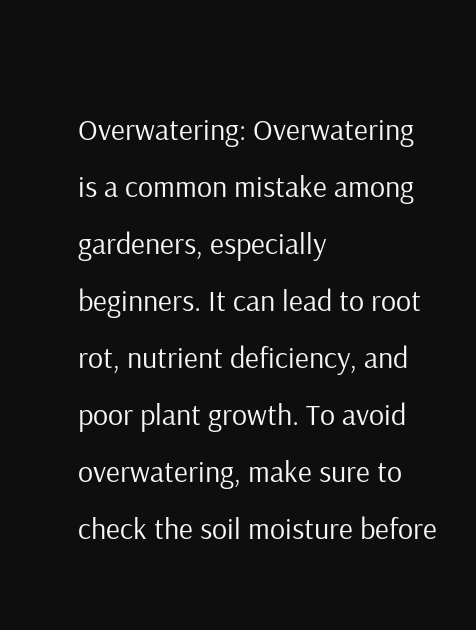Overwatering: Overwatering is a common mistake among gardeners, especially beginners. It can lead to root rot, nutrient deficiency, and poor plant growth. To avoid overwatering, make sure to check the soil moisture before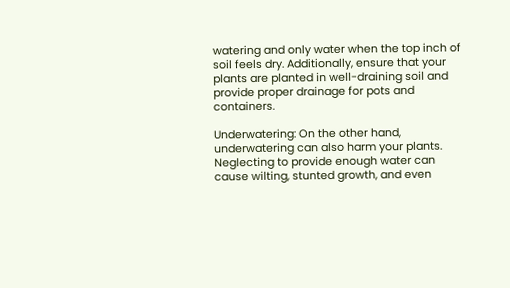watering and only water when the top inch of soil feels dry. Additionally, ensure that your plants are planted in well-draining soil and provide proper drainage for pots and containers.

Underwatering: On the other hand, underwatering can also harm your plants. Neglecting to provide enough water can cause wilting, stunted growth, and even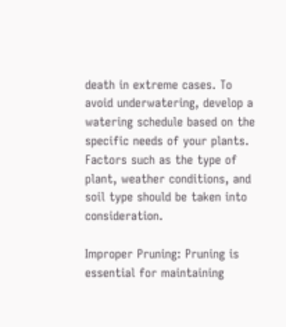death in extreme cases. To avoid underwatering, develop a watering schedule based on the specific needs of your plants. Factors such as the type of plant, weather conditions, and soil type should be taken into consideration.

Improper Pruning: Pruning is essential for maintaining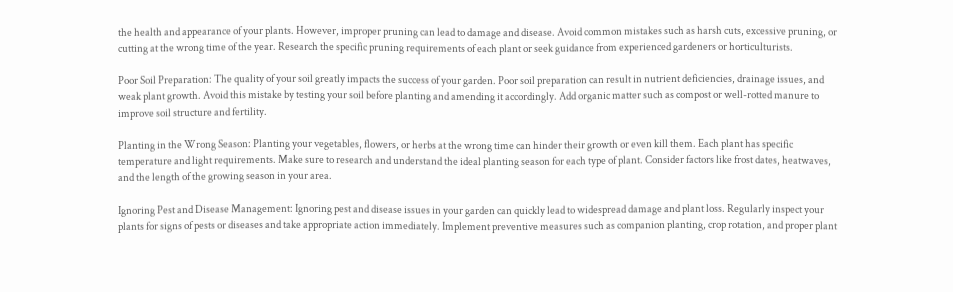the health and appearance of your plants. However, improper pruning can lead to damage and disease. Avoid common mistakes such as harsh cuts, excessive pruning, or cutting at the wrong time of the year. Research the specific pruning requirements of each plant or seek guidance from experienced gardeners or horticulturists.

Poor Soil Preparation: The quality of your soil greatly impacts the success of your garden. Poor soil preparation can result in nutrient deficiencies, drainage issues, and weak plant growth. Avoid this mistake by testing your soil before planting and amending it accordingly. Add organic matter such as compost or well-rotted manure to improve soil structure and fertility.

Planting in the Wrong Season: Planting your vegetables, flowers, or herbs at the wrong time can hinder their growth or even kill them. Each plant has specific temperature and light requirements. Make sure to research and understand the ideal planting season for each type of plant. Consider factors like frost dates, heatwaves, and the length of the growing season in your area.

Ignoring Pest and Disease Management: Ignoring pest and disease issues in your garden can quickly lead to widespread damage and plant loss. Regularly inspect your plants for signs of pests or diseases and take appropriate action immediately. Implement preventive measures such as companion planting, crop rotation, and proper plant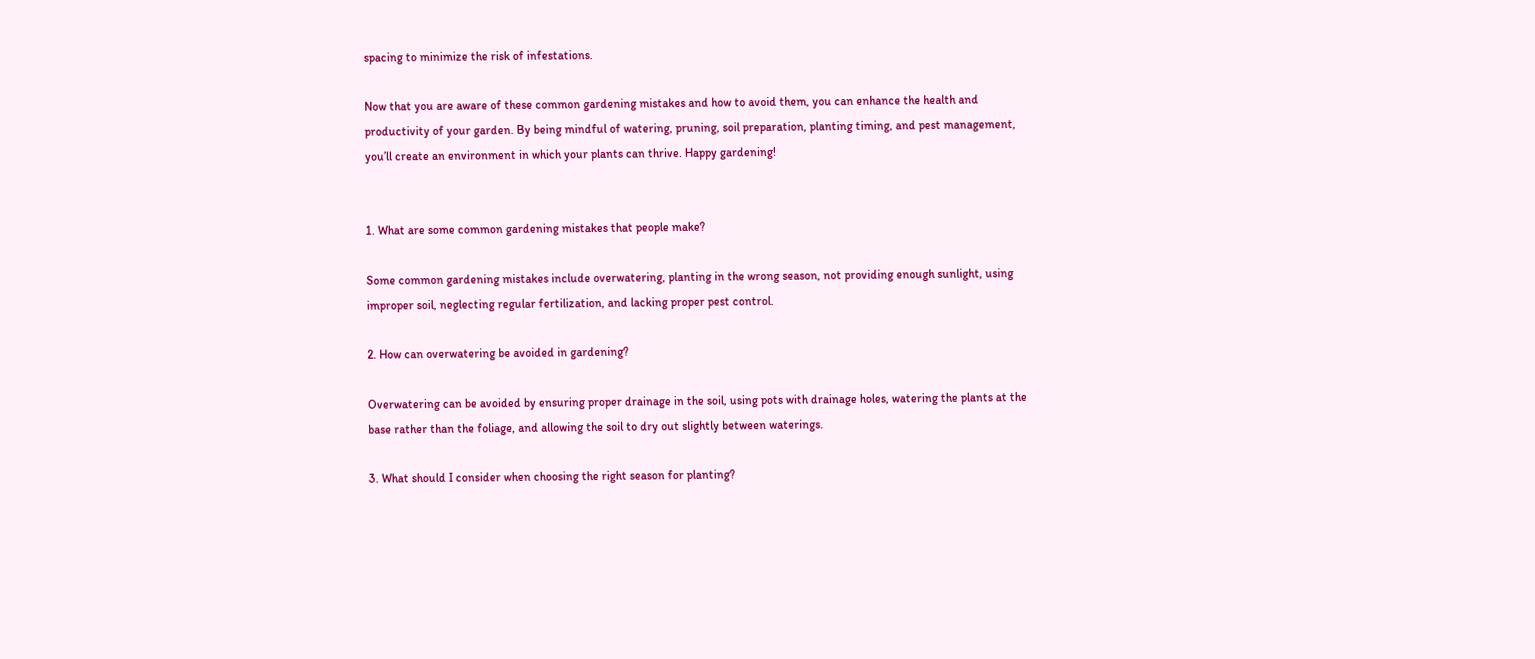spacing to minimize the risk of infestations.

Now that you are aware of these common gardening mistakes and how to avoid them, you can enhance the health and productivity of your garden. By being mindful of watering, pruning, soil preparation, planting timing, and pest management, you’ll create an environment in which your plants can thrive. Happy gardening!


1. What are some common gardening mistakes that people make?

Some common gardening mistakes include overwatering, planting in the wrong season, not providing enough sunlight, using improper soil, neglecting regular fertilization, and lacking proper pest control.

2. How can overwatering be avoided in gardening?

Overwatering can be avoided by ensuring proper drainage in the soil, using pots with drainage holes, watering the plants at the base rather than the foliage, and allowing the soil to dry out slightly between waterings.

3. What should I consider when choosing the right season for planting?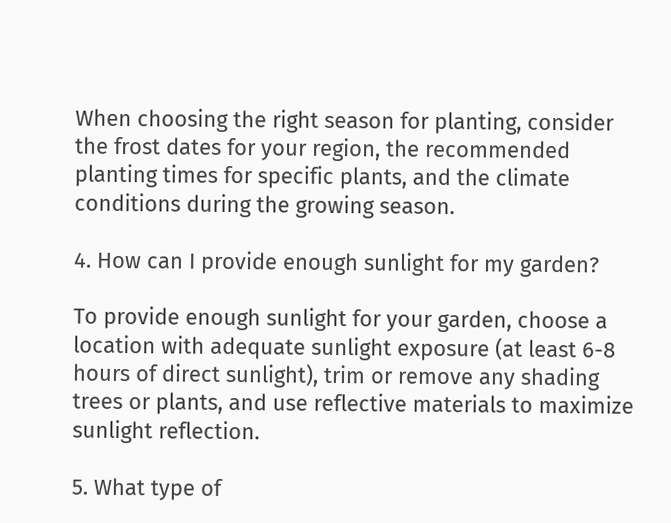When choosing the right season for planting, consider the frost dates for your region, the recommended planting times for specific plants, and the climate conditions during the growing season.

4. How can I provide enough sunlight for my garden?

To provide enough sunlight for your garden, choose a location with adequate sunlight exposure (at least 6-8 hours of direct sunlight), trim or remove any shading trees or plants, and use reflective materials to maximize sunlight reflection.

5. What type of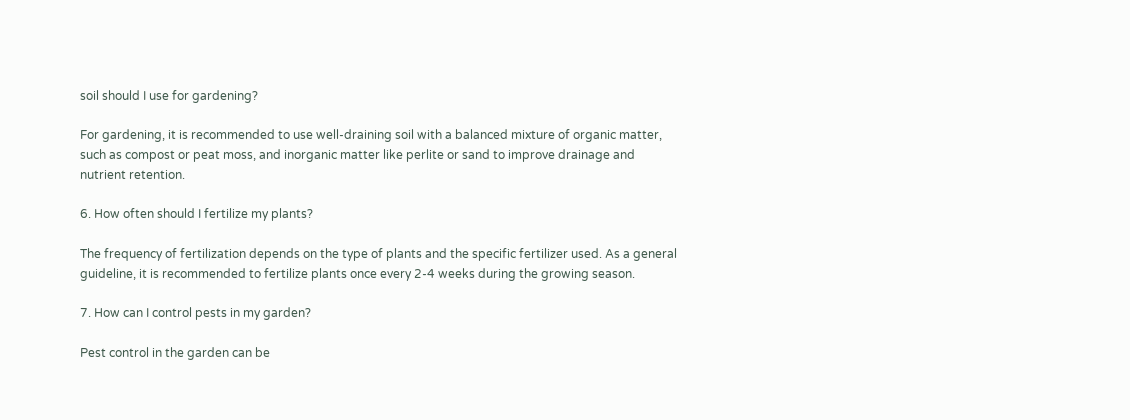soil should I use for gardening?

For gardening, it is recommended to use well-draining soil with a balanced mixture of organic matter, such as compost or peat moss, and inorganic matter like perlite or sand to improve drainage and nutrient retention.

6. How often should I fertilize my plants?

The frequency of fertilization depends on the type of plants and the specific fertilizer used. As a general guideline, it is recommended to fertilize plants once every 2-4 weeks during the growing season.

7. How can I control pests in my garden?

Pest control in the garden can be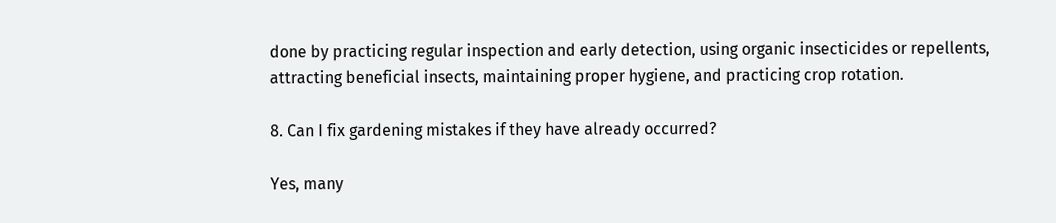done by practicing regular inspection and early detection, using organic insecticides or repellents, attracting beneficial insects, maintaining proper hygiene, and practicing crop rotation.

8. Can I fix gardening mistakes if they have already occurred?

Yes, many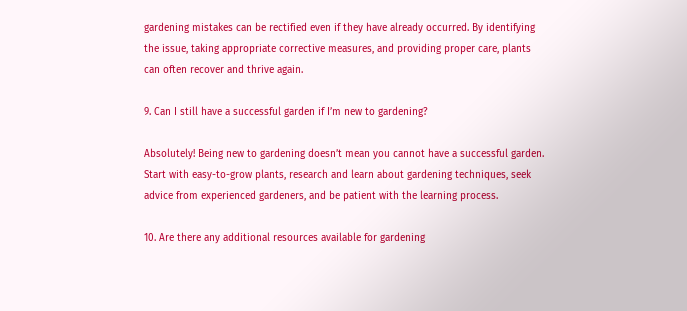gardening mistakes can be rectified even if they have already occurred. By identifying the issue, taking appropriate corrective measures, and providing proper care, plants can often recover and thrive again.

9. Can I still have a successful garden if I’m new to gardening?

Absolutely! Being new to gardening doesn’t mean you cannot have a successful garden. Start with easy-to-grow plants, research and learn about gardening techniques, seek advice from experienced gardeners, and be patient with the learning process.

10. Are there any additional resources available for gardening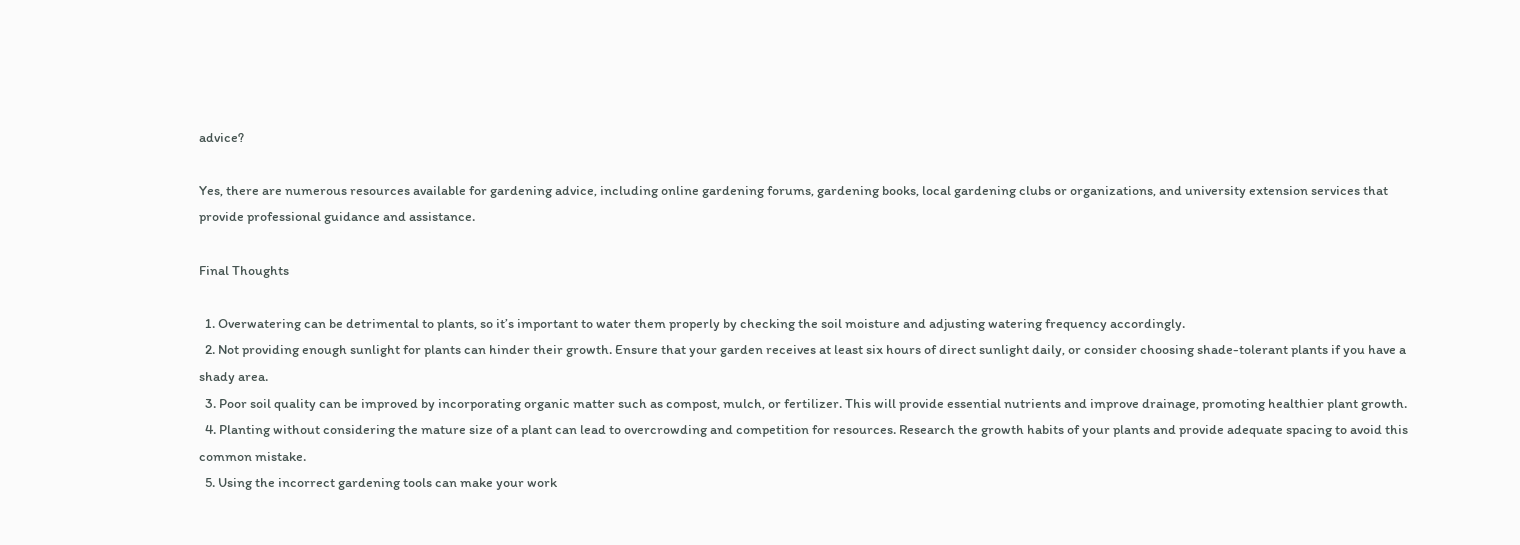advice?

Yes, there are numerous resources available for gardening advice, including online gardening forums, gardening books, local gardening clubs or organizations, and university extension services that provide professional guidance and assistance.

Final Thoughts

  1. Overwatering can be detrimental to plants, so it’s important to water them properly by checking the soil moisture and adjusting watering frequency accordingly.
  2. Not providing enough sunlight for plants can hinder their growth. Ensure that your garden receives at least six hours of direct sunlight daily, or consider choosing shade-tolerant plants if you have a shady area.
  3. Poor soil quality can be improved by incorporating organic matter such as compost, mulch, or fertilizer. This will provide essential nutrients and improve drainage, promoting healthier plant growth.
  4. Planting without considering the mature size of a plant can lead to overcrowding and competition for resources. Research the growth habits of your plants and provide adequate spacing to avoid this common mistake.
  5. Using the incorrect gardening tools can make your work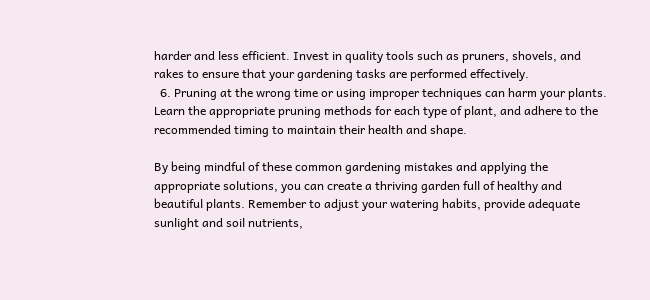harder and less efficient. Invest in quality tools such as pruners, shovels, and rakes to ensure that your gardening tasks are performed effectively.
  6. Pruning at the wrong time or using improper techniques can harm your plants. Learn the appropriate pruning methods for each type of plant, and adhere to the recommended timing to maintain their health and shape.

By being mindful of these common gardening mistakes and applying the appropriate solutions, you can create a thriving garden full of healthy and beautiful plants. Remember to adjust your watering habits, provide adequate sunlight and soil nutrients,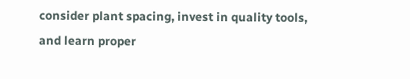consider plant spacing, invest in quality tools, and learn proper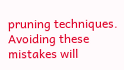pruning techniques. Avoiding these mistakes will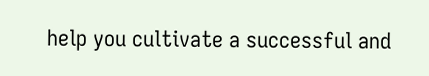help you cultivate a successful and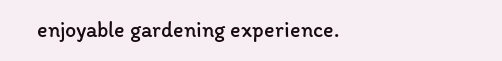enjoyable gardening experience.